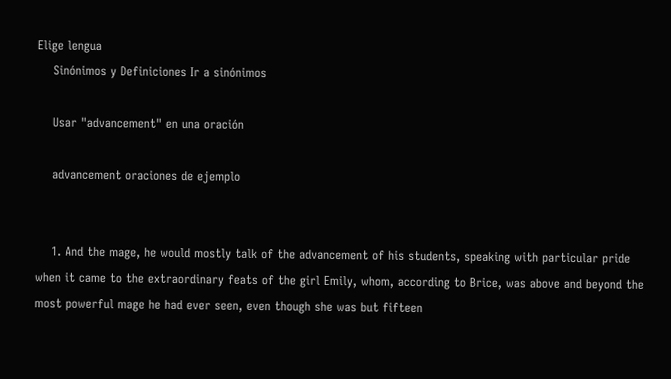Elige lengua
    Sinónimos y Definiciones Ir a sinónimos

    Usar "advancement" en una oración

    advancement oraciones de ejemplo


    1. And the mage, he would mostly talk of the advancement of his students, speaking with particular pride when it came to the extraordinary feats of the girl Emily, whom, according to Brice, was above and beyond the most powerful mage he had ever seen, even though she was but fifteen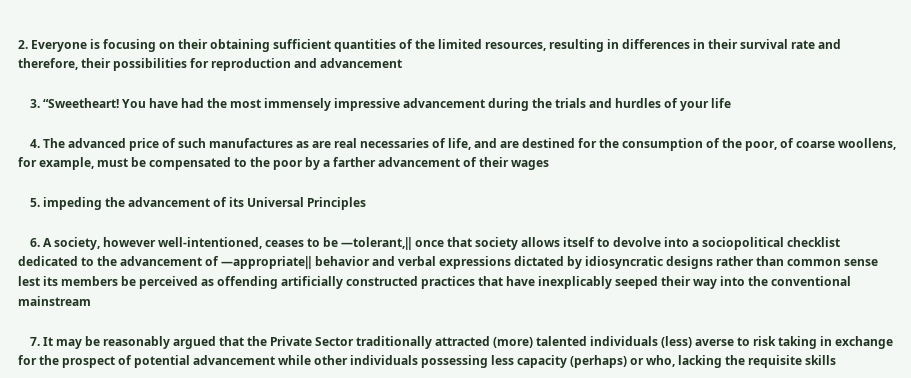2. Everyone is focusing on their obtaining sufficient quantities of the limited resources, resulting in differences in their survival rate and therefore, their possibilities for reproduction and advancement

    3. “Sweetheart! You have had the most immensely impressive advancement during the trials and hurdles of your life

    4. The advanced price of such manufactures as are real necessaries of life, and are destined for the consumption of the poor, of coarse woollens, for example, must be compensated to the poor by a farther advancement of their wages

    5. impeding the advancement of its Universal Principles

    6. A society, however well-intentioned, ceases to be ―tolerant,‖ once that society allows itself to devolve into a sociopolitical checklist dedicated to the advancement of ―appropriate‖ behavior and verbal expressions dictated by idiosyncratic designs rather than common sense lest its members be perceived as offending artificially constructed practices that have inexplicably seeped their way into the conventional mainstream

    7. It may be reasonably argued that the Private Sector traditionally attracted (more) talented individuals (less) averse to risk taking in exchange for the prospect of potential advancement while other individuals possessing less capacity (perhaps) or who, lacking the requisite skills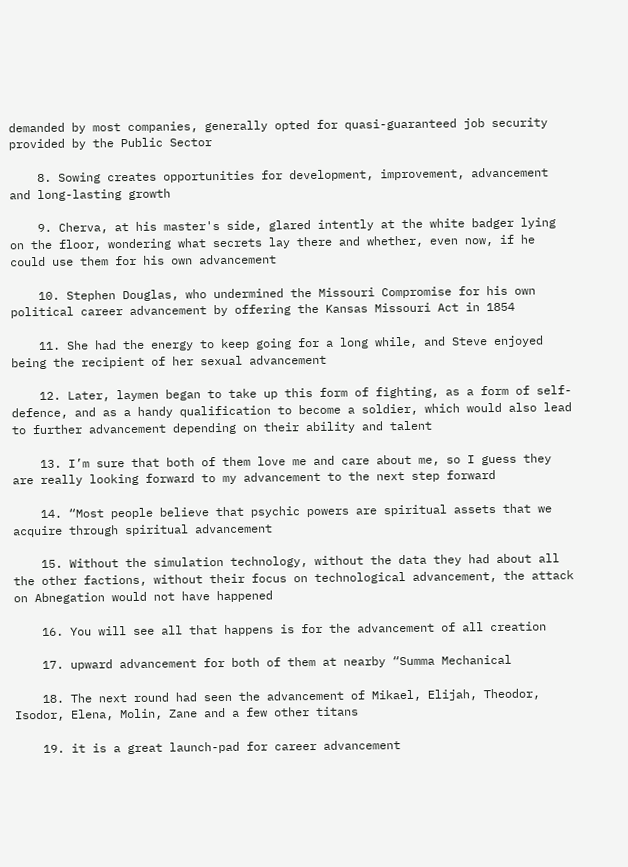demanded by most companies, generally opted for quasi-guaranteed job security provided by the Public Sector

    8. Sowing creates opportunities for development, improvement, advancement and long-lasting growth

    9. Cherva, at his master's side, glared intently at the white badger lying on the floor, wondering what secrets lay there and whether, even now, if he could use them for his own advancement

    10. Stephen Douglas, who undermined the Missouri Compromise for his own political career advancement by offering the Kansas Missouri Act in 1854

    11. She had the energy to keep going for a long while, and Steve enjoyed being the recipient of her sexual advancement

    12. Later, laymen began to take up this form of fighting, as a form of self-defence, and as a handy qualification to become a soldier, which would also lead to further advancement depending on their ability and talent

    13. I’m sure that both of them love me and care about me, so I guess they are really looking forward to my advancement to the next step forward

    14. “Most people believe that psychic powers are spiritual assets that we acquire through spiritual advancement

    15. Without the simulation technology, without the data they had about all the other factions, without their focus on technological advancement, the attack on Abnegation would not have happened

    16. You will see all that happens is for the advancement of all creation

    17. upward advancement for both of them at nearby “Summa Mechanical

    18. The next round had seen the advancement of Mikael, Elijah, Theodor, Isodor, Elena, Molin, Zane and a few other titans

    19. it is a great launch-pad for career advancement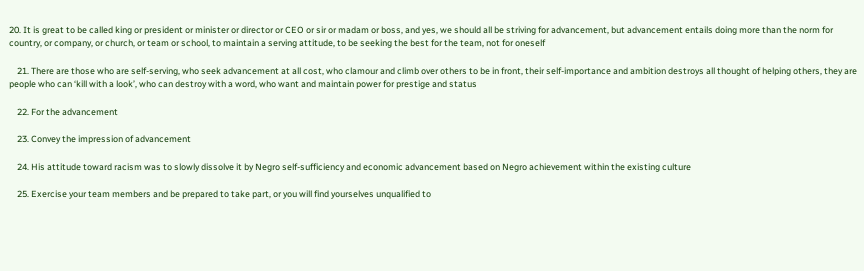20. It is great to be called king or president or minister or director or CEO or sir or madam or boss, and yes, we should all be striving for advancement, but advancement entails doing more than the norm for country, or company, or church, or team or school, to maintain a serving attitude, to be seeking the best for the team, not for oneself

    21. There are those who are self-serving, who seek advancement at all cost, who clamour and climb over others to be in front, their self-importance and ambition destroys all thought of helping others, they are people who can ‘kill with a look’, who can destroy with a word, who want and maintain power for prestige and status

    22. For the advancement

    23. Convey the impression of advancement

    24. His attitude toward racism was to slowly dissolve it by Negro self-sufficiency and economic advancement based on Negro achievement within the existing culture

    25. Exercise your team members and be prepared to take part, or you will find yourselves unqualified to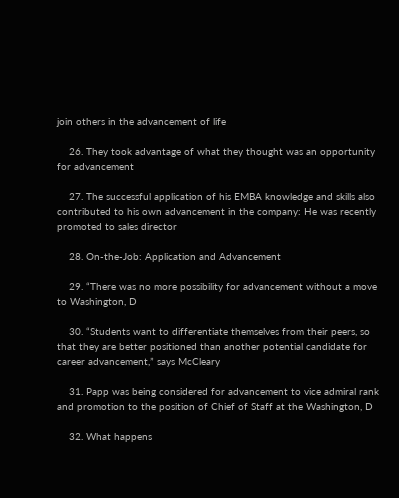join others in the advancement of life

    26. They took advantage of what they thought was an opportunity for advancement

    27. The successful application of his EMBA knowledge and skills also contributed to his own advancement in the company: He was recently promoted to sales director

    28. On-the-Job: Application and Advancement

    29. “There was no more possibility for advancement without a move to Washington, D

    30. “Students want to differentiate themselves from their peers, so that they are better positioned than another potential candidate for career advancement,” says McCleary

    31. Papp was being considered for advancement to vice admiral rank and promotion to the position of Chief of Staff at the Washington, D

    32. What happens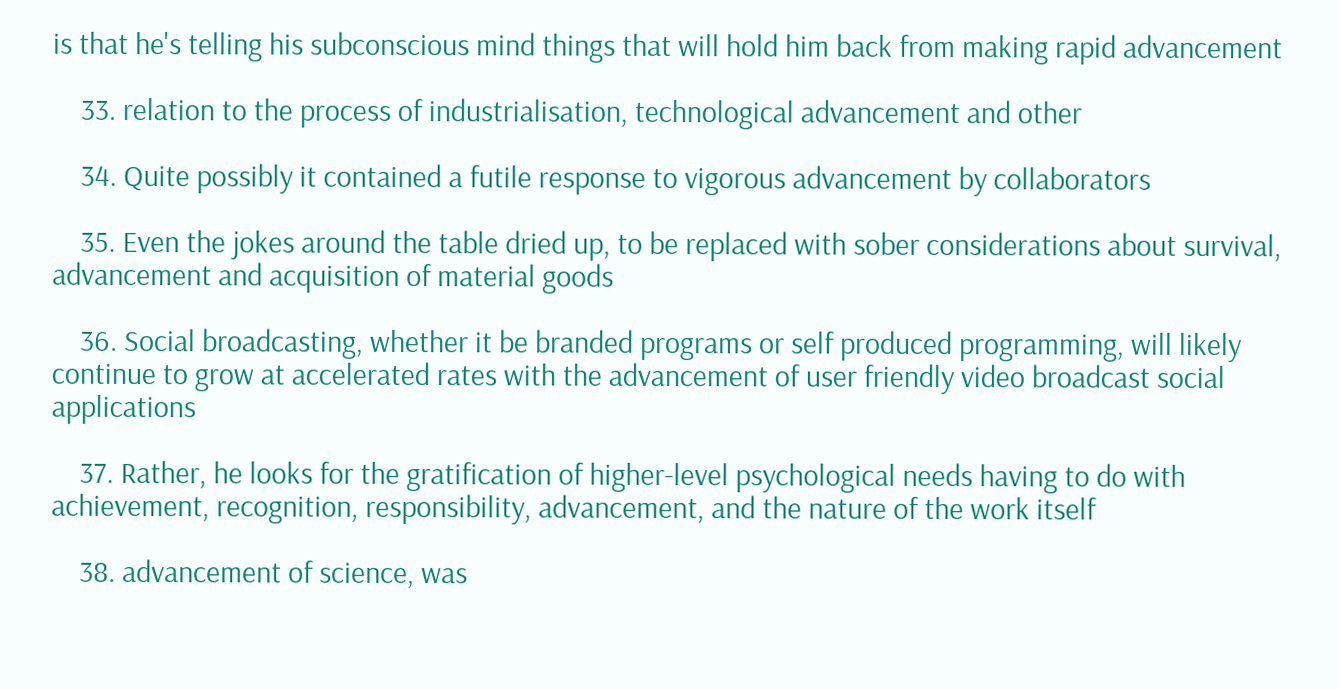is that he's telling his subconscious mind things that will hold him back from making rapid advancement

    33. relation to the process of industrialisation, technological advancement and other

    34. Quite possibly it contained a futile response to vigorous advancement by collaborators

    35. Even the jokes around the table dried up, to be replaced with sober considerations about survival, advancement and acquisition of material goods

    36. Social broadcasting, whether it be branded programs or self produced programming, will likely continue to grow at accelerated rates with the advancement of user friendly video broadcast social applications

    37. Rather, he looks for the gratification of higher-level psychological needs having to do with achievement, recognition, responsibility, advancement, and the nature of the work itself

    38. advancement of science, was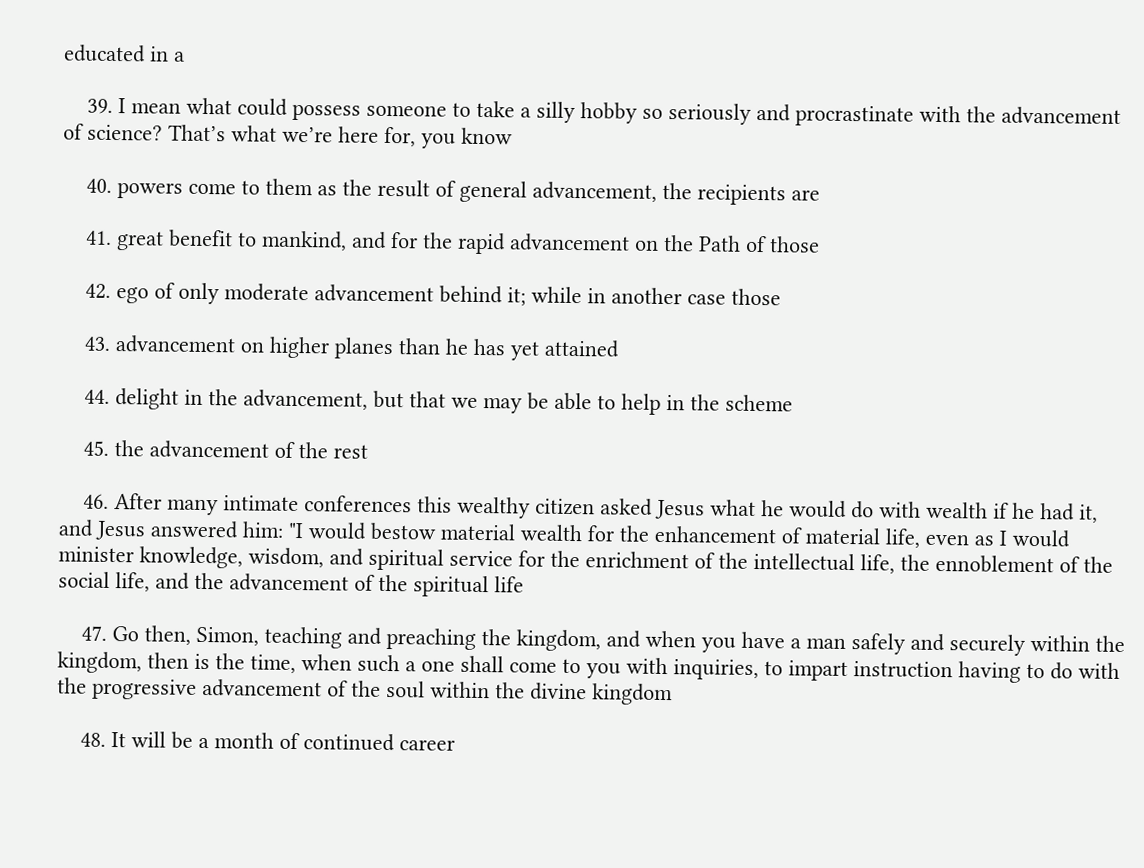educated in a

    39. I mean what could possess someone to take a silly hobby so seriously and procrastinate with the advancement of science? That’s what we’re here for, you know

    40. powers come to them as the result of general advancement, the recipients are

    41. great benefit to mankind, and for the rapid advancement on the Path of those

    42. ego of only moderate advancement behind it; while in another case those

    43. advancement on higher planes than he has yet attained

    44. delight in the advancement, but that we may be able to help in the scheme

    45. the advancement of the rest

    46. After many intimate conferences this wealthy citizen asked Jesus what he would do with wealth if he had it, and Jesus answered him: "I would bestow material wealth for the enhancement of material life, even as I would minister knowledge, wisdom, and spiritual service for the enrichment of the intellectual life, the ennoblement of the social life, and the advancement of the spiritual life

    47. Go then, Simon, teaching and preaching the kingdom, and when you have a man safely and securely within the kingdom, then is the time, when such a one shall come to you with inquiries, to impart instruction having to do with the progressive advancement of the soul within the divine kingdom

    48. It will be a month of continued career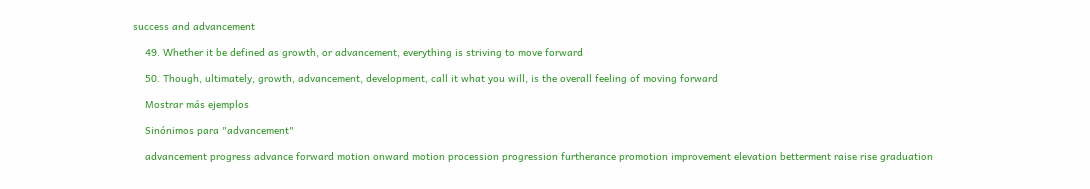success and advancement

    49. Whether it be defined as growth, or advancement, everything is striving to move forward

    50. Though, ultimately, growth, advancement, development, call it what you will, is the overall feeling of moving forward

    Mostrar más ejemplos

    Sinónimos para "advancement"

    advancement progress advance forward motion onward motion procession progression furtherance promotion improvement elevation betterment raise rise graduation